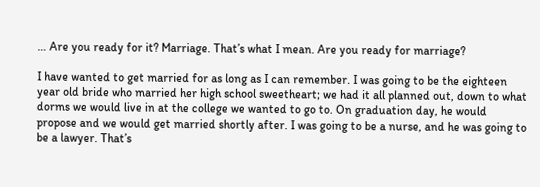… Are you ready for it? Marriage. That’s what I mean. Are you ready for marriage?

I have wanted to get married for as long as I can remember. I was going to be the eighteen year old bride who married her high school sweetheart; we had it all planned out, down to what dorms we would live in at the college we wanted to go to. On graduation day, he would propose and we would get married shortly after. I was going to be a nurse, and he was going to be a lawyer. That’s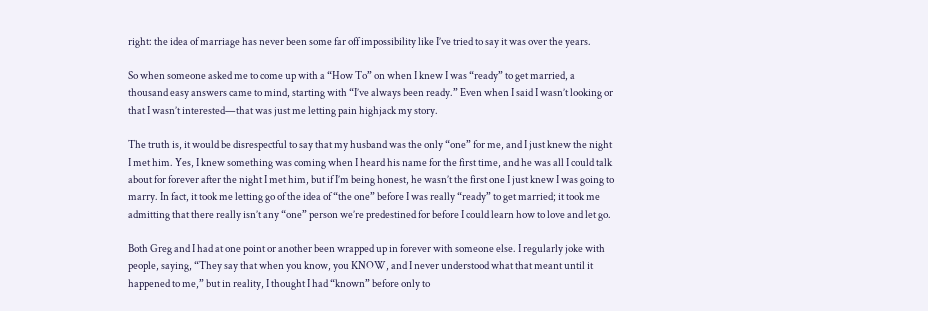right: the idea of marriage has never been some far off impossibility like I’ve tried to say it was over the years.

So when someone asked me to come up with a “How To” on when I knew I was “ready” to get married, a thousand easy answers came to mind, starting with “I’ve always been ready.” Even when I said I wasn’t looking or that I wasn’t interested—that was just me letting pain highjack my story.

The truth is, it would be disrespectful to say that my husband was the only “one” for me, and I just knew the night I met him. Yes, I knew something was coming when I heard his name for the first time, and he was all I could talk about for forever after the night I met him, but if I’m being honest, he wasn’t the first one I just knew I was going to marry. In fact, it took me letting go of the idea of “the one” before I was really “ready” to get married; it took me admitting that there really isn’t any “one” person we’re predestined for before I could learn how to love and let go.

Both Greg and I had at one point or another been wrapped up in forever with someone else. I regularly joke with people, saying, “They say that when you know, you KNOW, and I never understood what that meant until it happened to me,” but in reality, I thought I had “known” before only to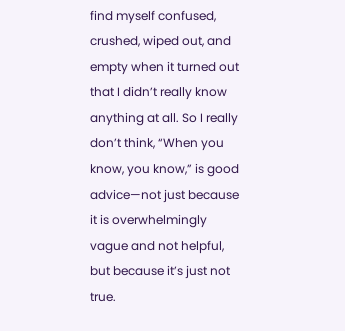find myself confused, crushed, wiped out, and empty when it turned out that I didn’t really know anything at all. So I really don’t think, “When you know, you know,” is good advice—not just because it is overwhelmingly vague and not helpful, but because it’s just not true.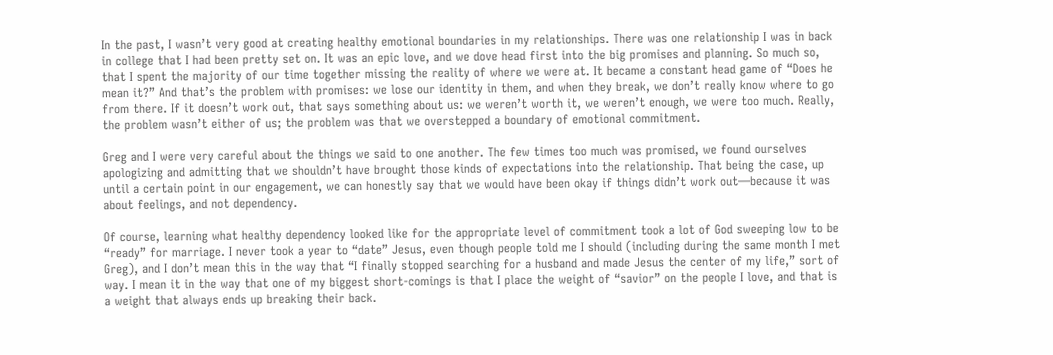In the past, I wasn’t very good at creating healthy emotional boundaries in my relationships. There was one relationship I was in back in college that I had been pretty set on. It was an epic love, and we dove head first into the big promises and planning. So much so, that I spent the majority of our time together missing the reality of where we were at. It became a constant head game of “Does he mean it?” And that’s the problem with promises: we lose our identity in them, and when they break, we don’t really know where to go from there. If it doesn’t work out, that says something about us: we weren’t worth it, we weren’t enough, we were too much. Really, the problem wasn’t either of us; the problem was that we overstepped a boundary of emotional commitment.

Greg and I were very careful about the things we said to one another. The few times too much was promised, we found ourselves apologizing and admitting that we shouldn’t have brought those kinds of expectations into the relationship. That being the case, up until a certain point in our engagement, we can honestly say that we would have been okay if things didn’t work out—because it was about feelings, and not dependency.

Of course, learning what healthy dependency looked like for the appropriate level of commitment took a lot of God sweeping low to be “ready” for marriage. I never took a year to “date” Jesus, even though people told me I should (including during the same month I met Greg), and I don’t mean this in the way that “I finally stopped searching for a husband and made Jesus the center of my life,” sort of way. I mean it in the way that one of my biggest short-comings is that I place the weight of “savior” on the people I love, and that is a weight that always ends up breaking their back.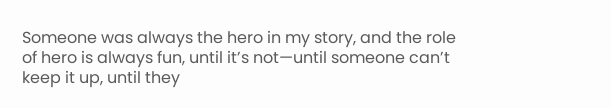Someone was always the hero in my story, and the role of hero is always fun, until it’s not—until someone can’t keep it up, until they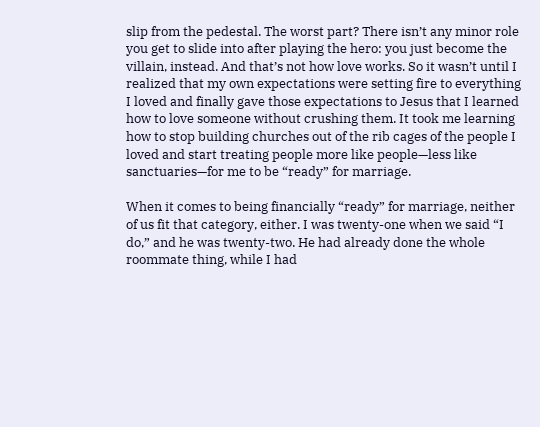slip from the pedestal. The worst part? There isn’t any minor role you get to slide into after playing the hero: you just become the villain, instead. And that’s not how love works. So it wasn’t until I realized that my own expectations were setting fire to everything I loved and finally gave those expectations to Jesus that I learned how to love someone without crushing them. It took me learning how to stop building churches out of the rib cages of the people I loved and start treating people more like people—less like sanctuaries—for me to be “ready” for marriage.

When it comes to being financially “ready” for marriage, neither of us fit that category, either. I was twenty-one when we said “I do,” and he was twenty-two. He had already done the whole roommate thing, while I had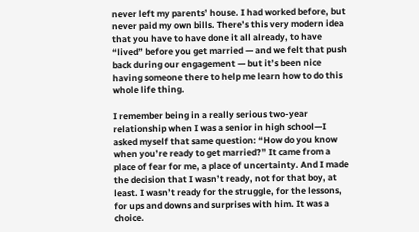never left my parents’ house. I had worked before, but never paid my own bills. There’s this very modern idea that you have to have done it all already, to have “lived” before you get married — and we felt that push back during our engagement — but it’s been nice having someone there to help me learn how to do this whole life thing.

I remember being in a really serious two-year relationship when I was a senior in high school—I asked myself that same question: “How do you know when you’re ready to get married?” It came from a place of fear for me, a place of uncertainty. And I made the decision that I wasn’t ready, not for that boy, at least. I wasn’t ready for the struggle, for the lessons, for ups and downs and surprises with him. It was a choice.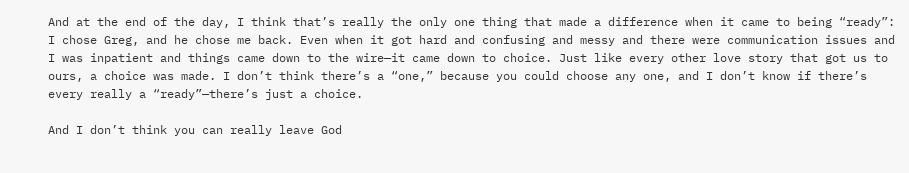And at the end of the day, I think that’s really the only one thing that made a difference when it came to being “ready”: I chose Greg, and he chose me back. Even when it got hard and confusing and messy and there were communication issues and I was inpatient and things came down to the wire—it came down to choice. Just like every other love story that got us to ours, a choice was made. I don’t think there’s a “one,” because you could choose any one, and I don’t know if there’s every really a “ready”—there’s just a choice.

And I don’t think you can really leave God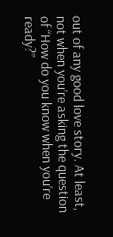out of any good love story. At least, not when you’re asking the question of “How do you know when you’re ready?”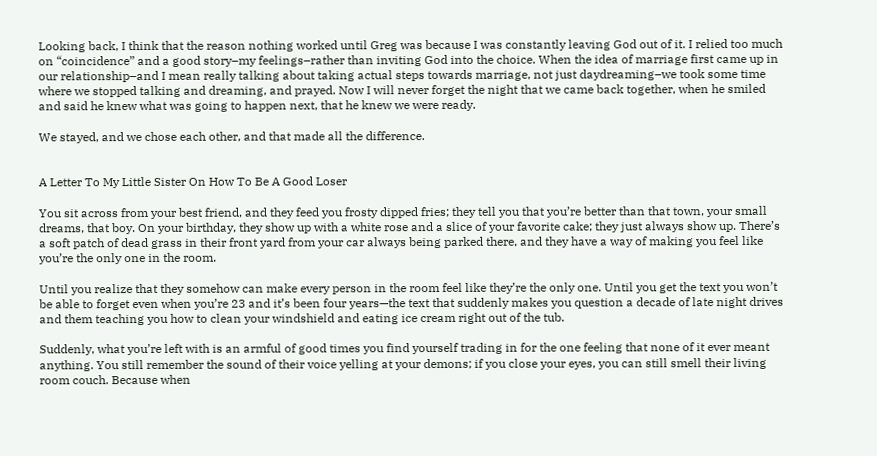Looking back, I think that the reason nothing worked until Greg was because I was constantly leaving God out of it. I relied too much on “coincidence” and a good story–my feelings–rather than inviting God into the choice. When the idea of marriage first came up in our relationship–and I mean really talking about taking actual steps towards marriage, not just daydreaming–we took some time where we stopped talking and dreaming, and prayed. Now I will never forget the night that we came back together, when he smiled and said he knew what was going to happen next, that he knew we were ready.

We stayed, and we chose each other, and that made all the difference.


A Letter To My Little Sister On How To Be A Good Loser

You sit across from your best friend, and they feed you frosty dipped fries; they tell you that you’re better than that town, your small dreams, that boy. On your birthday, they show up with a white rose and a slice of your favorite cake; they just always show up. There’s a soft patch of dead grass in their front yard from your car always being parked there, and they have a way of making you feel like you’re the only one in the room.

Until you realize that they somehow can make every person in the room feel like they’re the only one. Until you get the text you won’t be able to forget even when you’re 23 and it’s been four years—the text that suddenly makes you question a decade of late night drives and them teaching you how to clean your windshield and eating ice cream right out of the tub.

Suddenly, what you’re left with is an armful of good times you find yourself trading in for the one feeling that none of it ever meant anything. You still remember the sound of their voice yelling at your demons; if you close your eyes, you can still smell their living room couch. Because when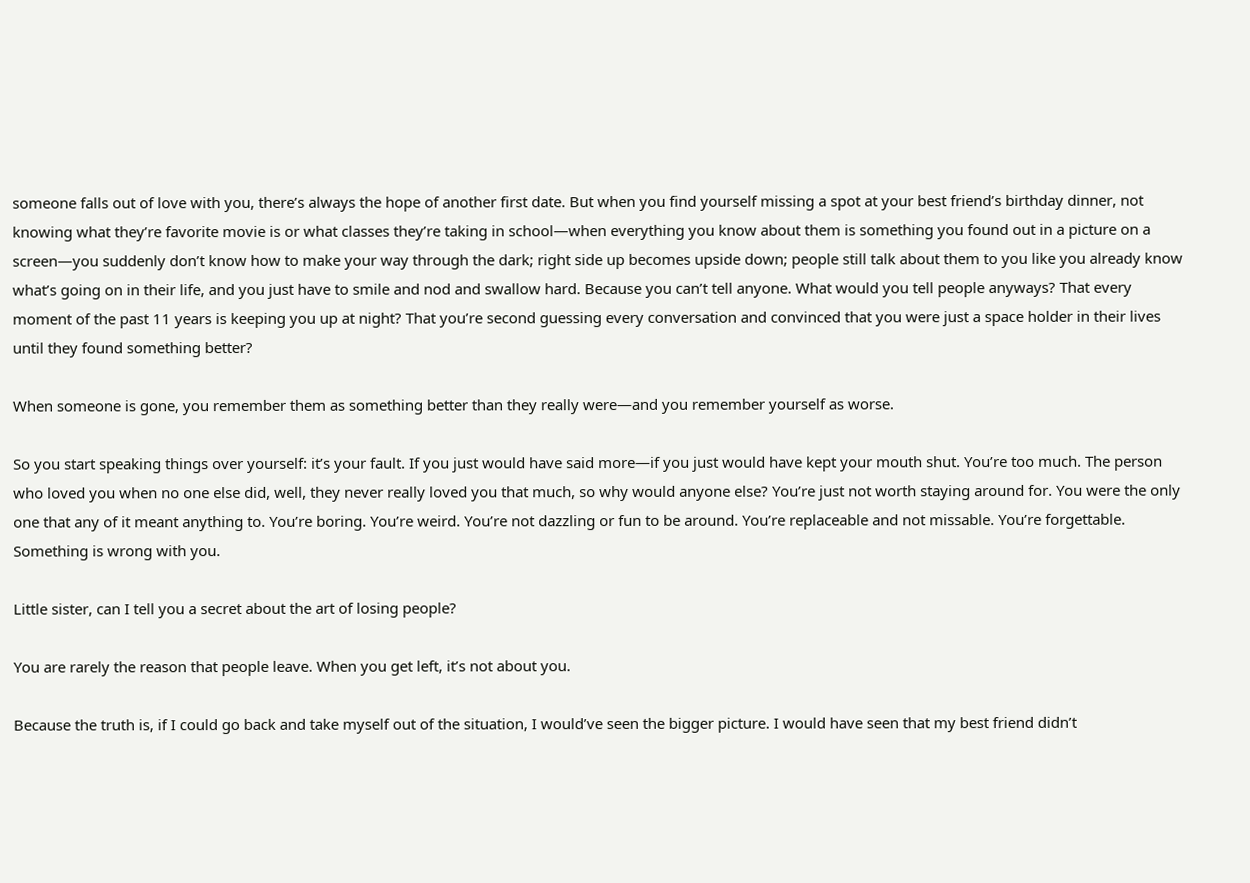someone falls out of love with you, there’s always the hope of another first date. But when you find yourself missing a spot at your best friend’s birthday dinner, not knowing what they’re favorite movie is or what classes they’re taking in school—when everything you know about them is something you found out in a picture on a screen—you suddenly don’t know how to make your way through the dark; right side up becomes upside down; people still talk about them to you like you already know what’s going on in their life, and you just have to smile and nod and swallow hard. Because you can’t tell anyone. What would you tell people anyways? That every moment of the past 11 years is keeping you up at night? That you’re second guessing every conversation and convinced that you were just a space holder in their lives until they found something better?

When someone is gone, you remember them as something better than they really were—and you remember yourself as worse.

So you start speaking things over yourself: it’s your fault. If you just would have said more—if you just would have kept your mouth shut. You’re too much. The person who loved you when no one else did, well, they never really loved you that much, so why would anyone else? You’re just not worth staying around for. You were the only one that any of it meant anything to. You’re boring. You’re weird. You’re not dazzling or fun to be around. You’re replaceable and not missable. You’re forgettable. Something is wrong with you.

Little sister, can I tell you a secret about the art of losing people?

You are rarely the reason that people leave. When you get left, it’s not about you.

Because the truth is, if I could go back and take myself out of the situation, I would’ve seen the bigger picture. I would have seen that my best friend didn’t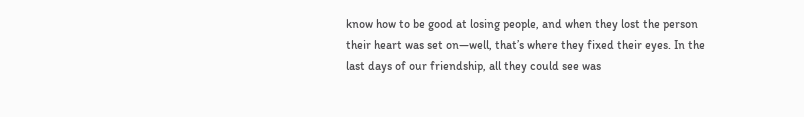know how to be good at losing people, and when they lost the person their heart was set on—well, that’s where they fixed their eyes. In the last days of our friendship, all they could see was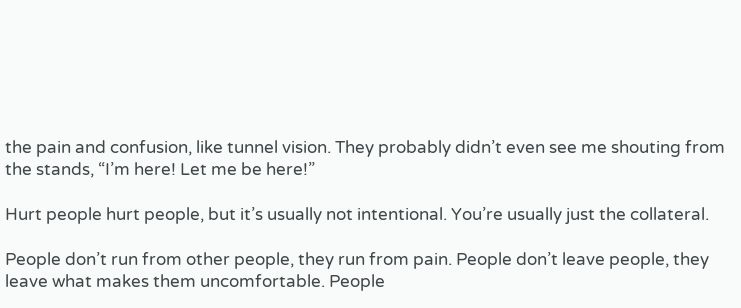the pain and confusion, like tunnel vision. They probably didn’t even see me shouting from the stands, “I’m here! Let me be here!”

Hurt people hurt people, but it’s usually not intentional. You’re usually just the collateral.

People don’t run from other people, they run from pain. People don’t leave people, they leave what makes them uncomfortable. People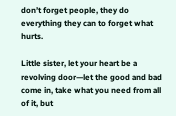don’t forget people, they do everything they can to forget what hurts.

Little sister, let your heart be a revolving door—let the good and bad come in, take what you need from all of it, but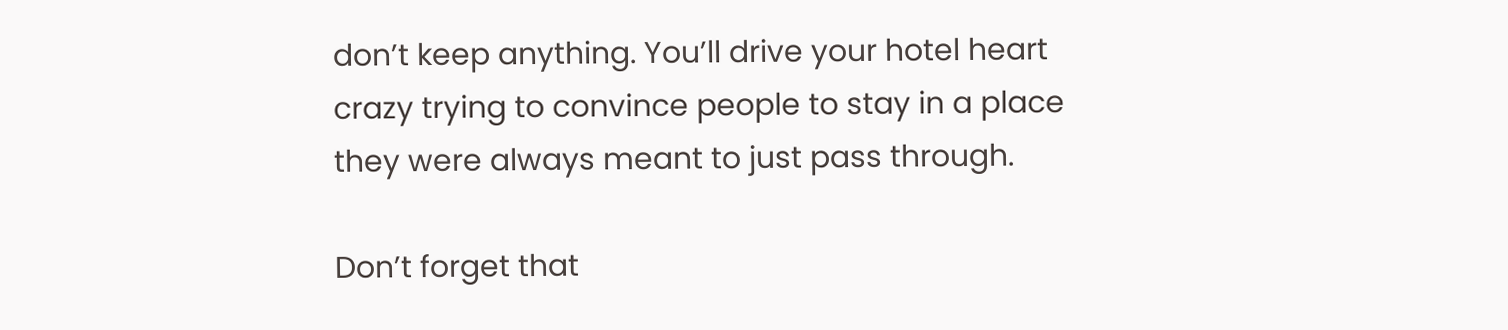don’t keep anything. You’ll drive your hotel heart crazy trying to convince people to stay in a place they were always meant to just pass through.

Don’t forget that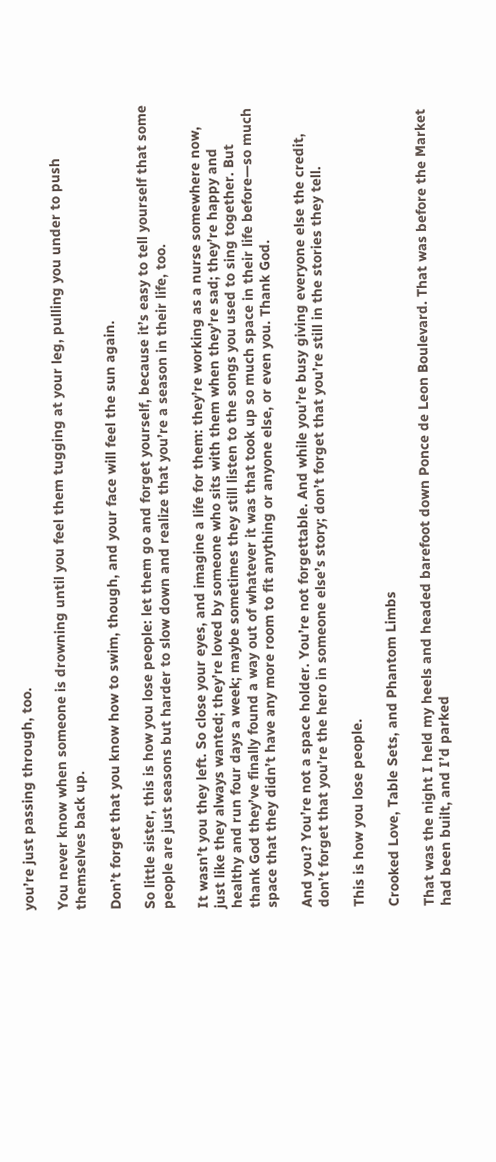you’re just passing through, too.

You never know when someone is drowning until you feel them tugging at your leg, pulling you under to push themselves back up.

Don’t forget that you know how to swim, though, and your face will feel the sun again.

So little sister, this is how you lose people: let them go and forget yourself, because it’s easy to tell yourself that some people are just seasons but harder to slow down and realize that you’re a season in their life, too.

It wasn’t you they left. So close your eyes, and imagine a life for them: they’re working as a nurse somewhere now, just like they always wanted; they’re loved by someone who sits with them when they’re sad; they’re happy and healthy and run four days a week; maybe sometimes they still listen to the songs you used to sing together. But thank God they’ve finally found a way out of whatever it was that took up so much space in their life before—so much space that they didn’t have any more room to fit anything or anyone else, or even you. Thank God.

And you? You’re not a space holder. You’re not forgettable. And while you’re busy giving everyone else the credit, don’t forget that you’re the hero in someone else’s story; don’t forget that you’re still in the stories they tell.

This is how you lose people.

Crooked Love, Table Sets, and Phantom Limbs

That was the night I held my heels and headed barefoot down Ponce de Leon Boulevard. That was before the Market had been built, and I’d parked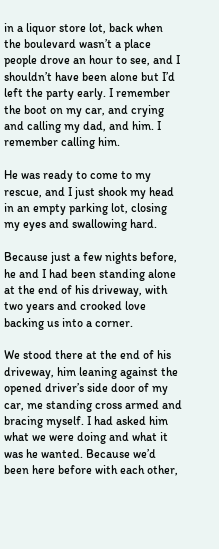in a liquor store lot, back when the boulevard wasn’t a place people drove an hour to see, and I shouldn’t have been alone but I’d left the party early. I remember the boot on my car, and crying and calling my dad, and him. I remember calling him.

He was ready to come to my rescue, and I just shook my head in an empty parking lot, closing my eyes and swallowing hard.

Because just a few nights before, he and I had been standing alone at the end of his driveway, with two years and crooked love backing us into a corner.

We stood there at the end of his driveway, him leaning against the opened driver’s side door of my car, me standing cross armed and bracing myself. I had asked him what we were doing and what it was he wanted. Because we’d been here before with each other,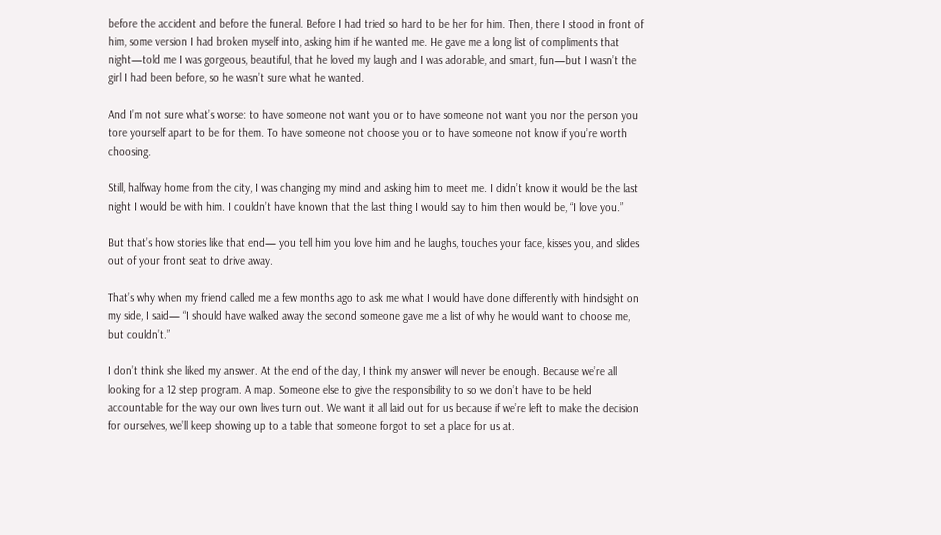before the accident and before the funeral. Before I had tried so hard to be her for him. Then, there I stood in front of him, some version I had broken myself into, asking him if he wanted me. He gave me a long list of compliments that night—told me I was gorgeous, beautiful, that he loved my laugh and I was adorable, and smart, fun—but I wasn’t the girl I had been before, so he wasn’t sure what he wanted.

And I’m not sure what’s worse: to have someone not want you or to have someone not want you nor the person you tore yourself apart to be for them. To have someone not choose you or to have someone not know if you’re worth choosing.

Still, halfway home from the city, I was changing my mind and asking him to meet me. I didn’t know it would be the last night I would be with him. I couldn’t have known that the last thing I would say to him then would be, “I love you.”

But that’s how stories like that end— you tell him you love him and he laughs, touches your face, kisses you, and slides out of your front seat to drive away.

That’s why when my friend called me a few months ago to ask me what I would have done differently with hindsight on my side, I said— “I should have walked away the second someone gave me a list of why he would want to choose me, but couldn’t.”

I don’t think she liked my answer. At the end of the day, I think my answer will never be enough. Because we’re all looking for a 12 step program. A map. Someone else to give the responsibility to so we don’t have to be held accountable for the way our own lives turn out. We want it all laid out for us because if we’re left to make the decision for ourselves, we’ll keep showing up to a table that someone forgot to set a place for us at.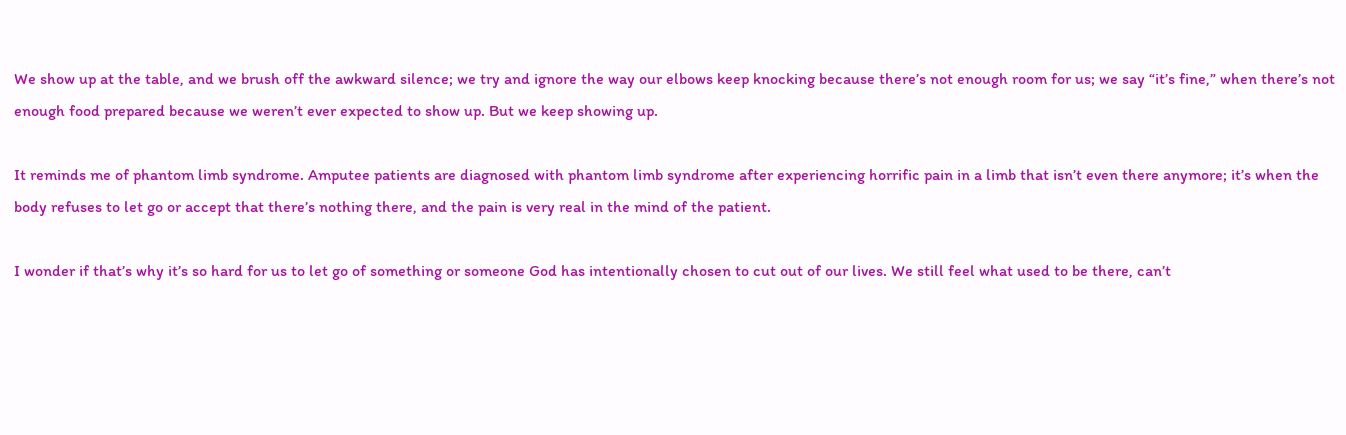We show up at the table, and we brush off the awkward silence; we try and ignore the way our elbows keep knocking because there’s not enough room for us; we say “it’s fine,” when there’s not enough food prepared because we weren’t ever expected to show up. But we keep showing up.

It reminds me of phantom limb syndrome. Amputee patients are diagnosed with phantom limb syndrome after experiencing horrific pain in a limb that isn’t even there anymore; it’s when the body refuses to let go or accept that there’s nothing there, and the pain is very real in the mind of the patient.

I wonder if that’s why it’s so hard for us to let go of something or someone God has intentionally chosen to cut out of our lives. We still feel what used to be there, can’t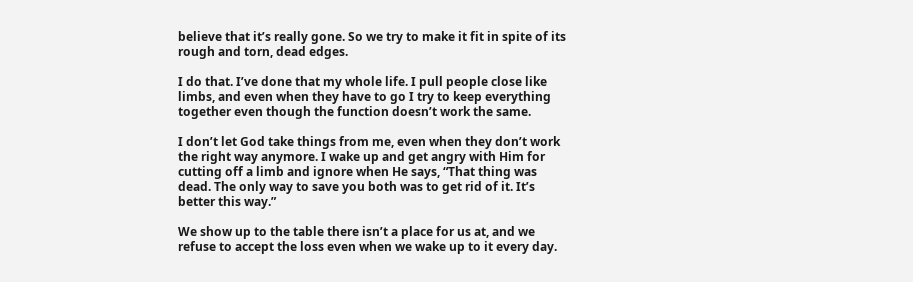believe that it’s really gone. So we try to make it fit in spite of its rough and torn, dead edges.

I do that. I’ve done that my whole life. I pull people close like limbs, and even when they have to go I try to keep everything together even though the function doesn’t work the same.

I don’t let God take things from me, even when they don’t work the right way anymore. I wake up and get angry with Him for cutting off a limb and ignore when He says, “That thing was dead. The only way to save you both was to get rid of it. It’s better this way.”

We show up to the table there isn’t a place for us at, and we refuse to accept the loss even when we wake up to it every day.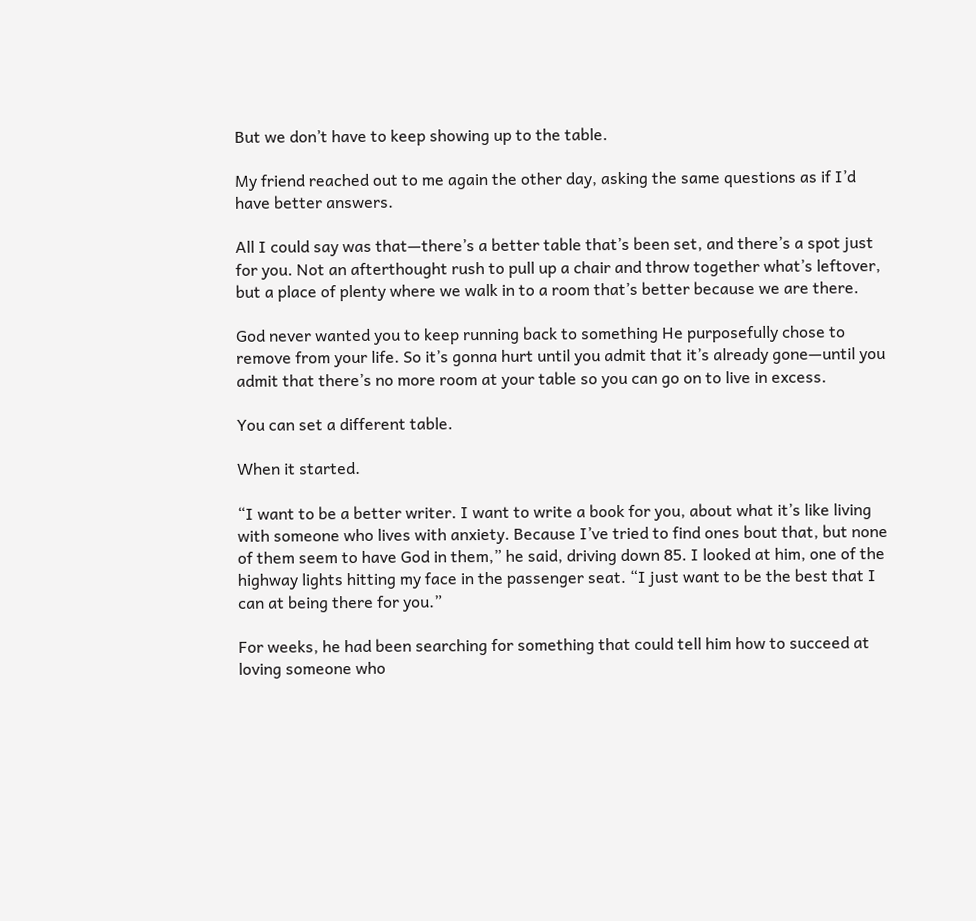But we don’t have to keep showing up to the table.

My friend reached out to me again the other day, asking the same questions as if I’d have better answers.

All I could say was that—there’s a better table that’s been set, and there’s a spot just for you. Not an afterthought rush to pull up a chair and throw together what’s leftover, but a place of plenty where we walk in to a room that’s better because we are there.

God never wanted you to keep running back to something He purposefully chose to remove from your life. So it’s gonna hurt until you admit that it’s already gone—until you admit that there’s no more room at your table so you can go on to live in excess.

You can set a different table.

When it started.

“I want to be a better writer. I want to write a book for you, about what it’s like living with someone who lives with anxiety. Because I’ve tried to find ones bout that, but none of them seem to have God in them,” he said, driving down 85. I looked at him, one of the highway lights hitting my face in the passenger seat. “I just want to be the best that I can at being there for you.”

For weeks, he had been searching for something that could tell him how to succeed at loving someone who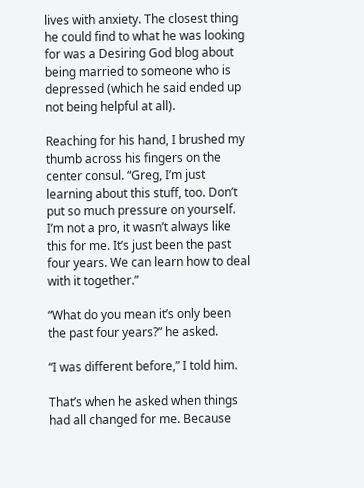lives with anxiety. The closest thing he could find to what he was looking for was a Desiring God blog about being married to someone who is depressed (which he said ended up not being helpful at all).

Reaching for his hand, I brushed my thumb across his fingers on the center consul. “Greg, I’m just learning about this stuff, too. Don’t put so much pressure on yourself. I’m not a pro, it wasn’t always like this for me. It’s just been the past four years. We can learn how to deal with it together.”

“What do you mean it’s only been the past four years?” he asked.

“I was different before,” I told him.

That’s when he asked when things had all changed for me. Because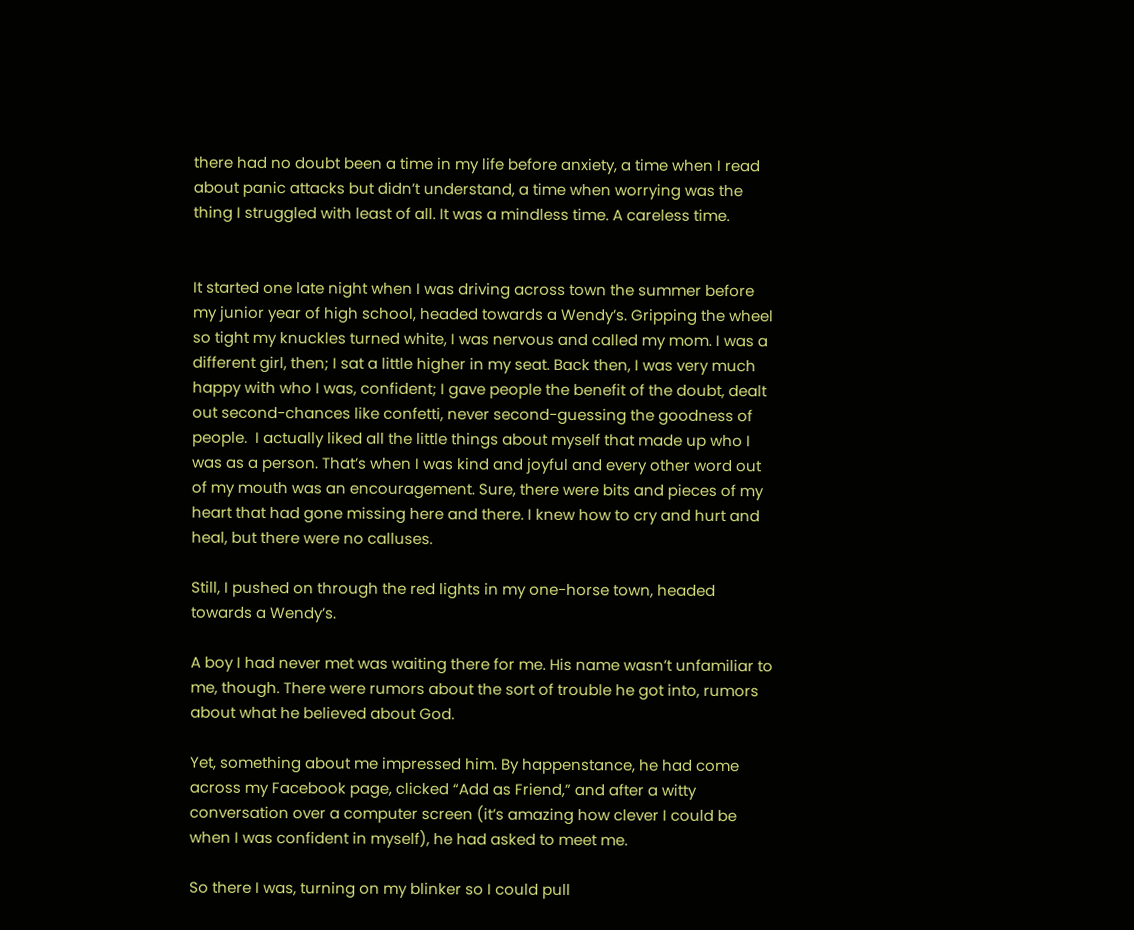there had no doubt been a time in my life before anxiety, a time when I read about panic attacks but didn’t understand, a time when worrying was the thing I struggled with least of all. It was a mindless time. A careless time.


It started one late night when I was driving across town the summer before my junior year of high school, headed towards a Wendy’s. Gripping the wheel so tight my knuckles turned white, I was nervous and called my mom. I was a different girl, then; I sat a little higher in my seat. Back then, I was very much happy with who I was, confident; I gave people the benefit of the doubt, dealt out second-chances like confetti, never second-guessing the goodness of people.  I actually liked all the little things about myself that made up who I was as a person. That’s when I was kind and joyful and every other word out of my mouth was an encouragement. Sure, there were bits and pieces of my heart that had gone missing here and there. I knew how to cry and hurt and heal, but there were no calluses.

Still, I pushed on through the red lights in my one-horse town, headed towards a Wendy’s.

A boy I had never met was waiting there for me. His name wasn’t unfamiliar to me, though. There were rumors about the sort of trouble he got into, rumors about what he believed about God.

Yet, something about me impressed him. By happenstance, he had come across my Facebook page, clicked “Add as Friend,” and after a witty conversation over a computer screen (it’s amazing how clever I could be when I was confident in myself), he had asked to meet me.

So there I was, turning on my blinker so I could pull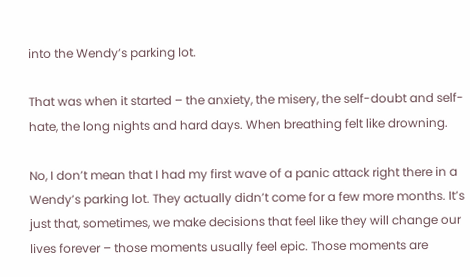into the Wendy’s parking lot.

That was when it started – the anxiety, the misery, the self-doubt and self-hate, the long nights and hard days. When breathing felt like drowning.

No, I don’t mean that I had my first wave of a panic attack right there in a Wendy’s parking lot. They actually didn’t come for a few more months. It’s just that, sometimes, we make decisions that feel like they will change our lives forever – those moments usually feel epic. Those moments are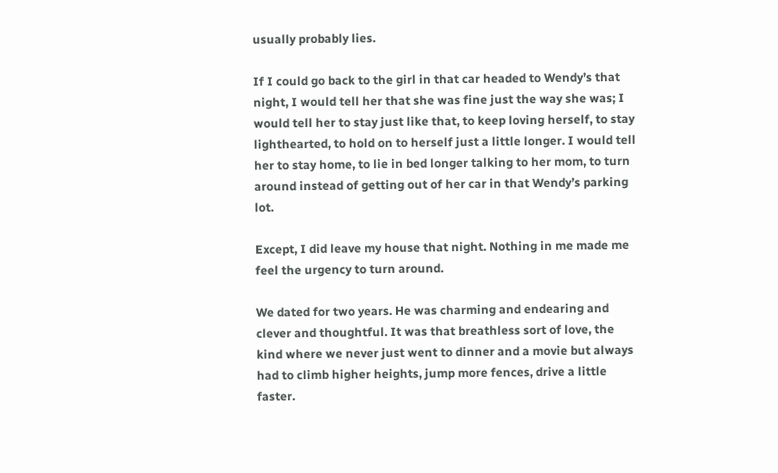usually probably lies.

If I could go back to the girl in that car headed to Wendy’s that night, I would tell her that she was fine just the way she was; I would tell her to stay just like that, to keep loving herself, to stay lighthearted, to hold on to herself just a little longer. I would tell her to stay home, to lie in bed longer talking to her mom, to turn around instead of getting out of her car in that Wendy’s parking lot.

Except, I did leave my house that night. Nothing in me made me feel the urgency to turn around.

We dated for two years. He was charming and endearing and clever and thoughtful. It was that breathless sort of love, the kind where we never just went to dinner and a movie but always had to climb higher heights, jump more fences, drive a little faster.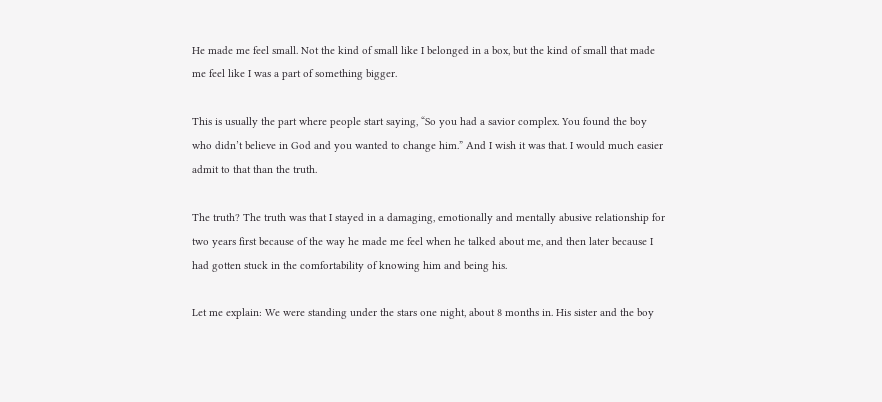He made me feel small. Not the kind of small like I belonged in a box, but the kind of small that made me feel like I was a part of something bigger.

This is usually the part where people start saying, “So you had a savior complex. You found the boy who didn’t believe in God and you wanted to change him.” And I wish it was that. I would much easier admit to that than the truth.

The truth? The truth was that I stayed in a damaging, emotionally and mentally abusive relationship for two years first because of the way he made me feel when he talked about me, and then later because I had gotten stuck in the comfortability of knowing him and being his.

Let me explain: We were standing under the stars one night, about 8 months in. His sister and the boy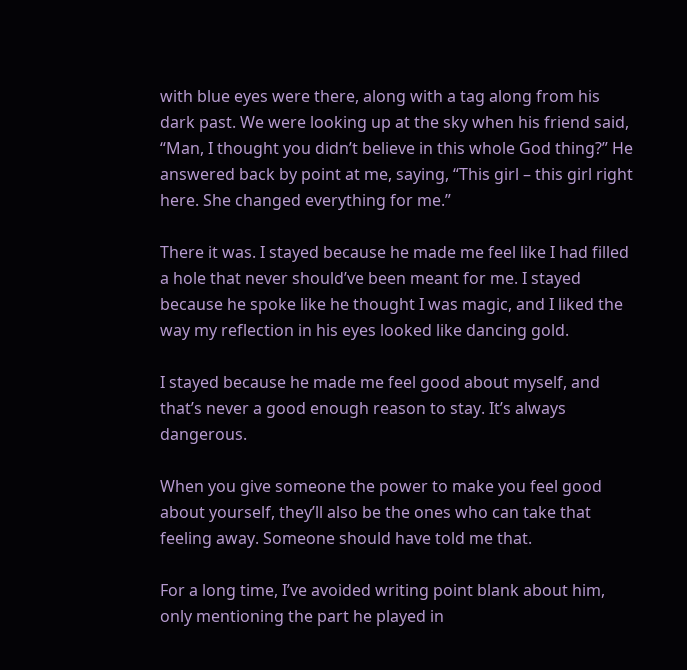with blue eyes were there, along with a tag along from his dark past. We were looking up at the sky when his friend said, “Man, I thought you didn’t believe in this whole God thing?” He answered back by point at me, saying, “This girl – this girl right here. She changed everything for me.”

There it was. I stayed because he made me feel like I had filled a hole that never should’ve been meant for me. I stayed because he spoke like he thought I was magic, and I liked the way my reflection in his eyes looked like dancing gold.

I stayed because he made me feel good about myself, and that’s never a good enough reason to stay. It’s always dangerous.

When you give someone the power to make you feel good about yourself, they’ll also be the ones who can take that feeling away. Someone should have told me that.

For a long time, I’ve avoided writing point blank about him, only mentioning the part he played in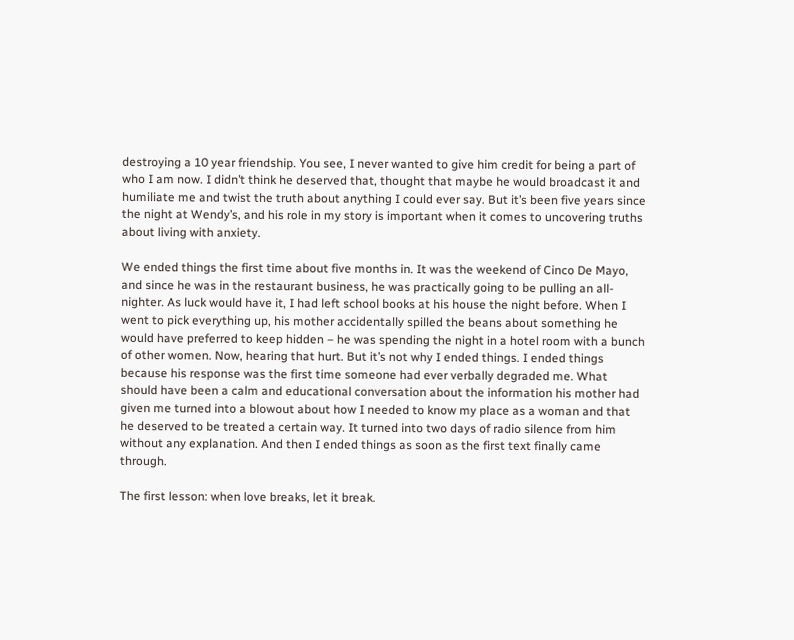destroying a 10 year friendship. You see, I never wanted to give him credit for being a part of who I am now. I didn’t think he deserved that, thought that maybe he would broadcast it and humiliate me and twist the truth about anything I could ever say. But it’s been five years since the night at Wendy’s, and his role in my story is important when it comes to uncovering truths about living with anxiety.

We ended things the first time about five months in. It was the weekend of Cinco De Mayo, and since he was in the restaurant business, he was practically going to be pulling an all-nighter. As luck would have it, I had left school books at his house the night before. When I went to pick everything up, his mother accidentally spilled the beans about something he would have preferred to keep hidden – he was spending the night in a hotel room with a bunch of other women. Now, hearing that hurt. But it’s not why I ended things. I ended things because his response was the first time someone had ever verbally degraded me. What should have been a calm and educational conversation about the information his mother had given me turned into a blowout about how I needed to know my place as a woman and that he deserved to be treated a certain way. It turned into two days of radio silence from him without any explanation. And then I ended things as soon as the first text finally came through.

The first lesson: when love breaks, let it break.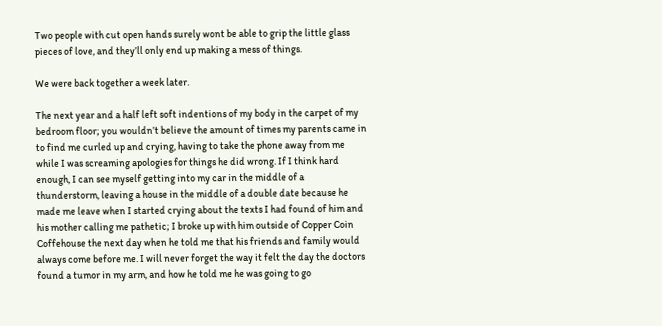Two people with cut open hands surely wont be able to grip the little glass pieces of love, and they’ll only end up making a mess of things.

We were back together a week later.

The next year and a half left soft indentions of my body in the carpet of my bedroom floor; you wouldn’t believe the amount of times my parents came in to find me curled up and crying, having to take the phone away from me while I was screaming apologies for things he did wrong. If I think hard enough, I can see myself getting into my car in the middle of a thunderstorm, leaving a house in the middle of a double date because he made me leave when I started crying about the texts I had found of him and his mother calling me pathetic; I broke up with him outside of Copper Coin Coffehouse the next day when he told me that his friends and family would always come before me. I will never forget the way it felt the day the doctors found a tumor in my arm, and how he told me he was going to go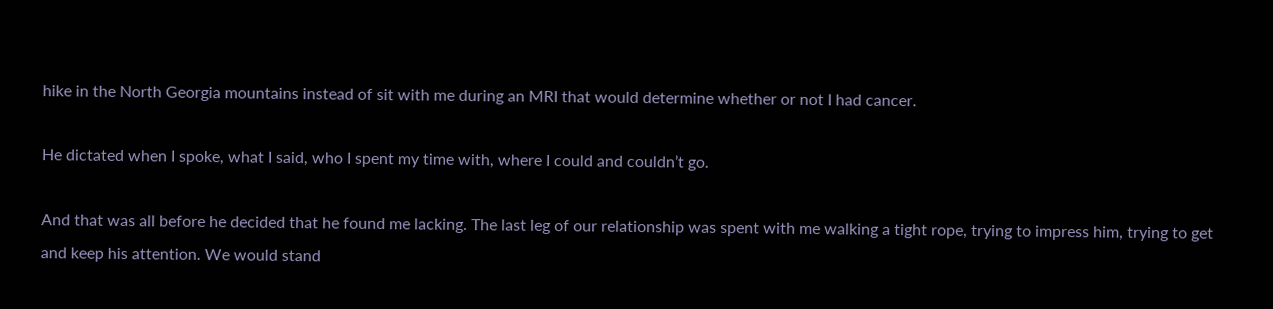hike in the North Georgia mountains instead of sit with me during an MRI that would determine whether or not I had cancer.

He dictated when I spoke, what I said, who I spent my time with, where I could and couldn’t go.

And that was all before he decided that he found me lacking. The last leg of our relationship was spent with me walking a tight rope, trying to impress him, trying to get and keep his attention. We would stand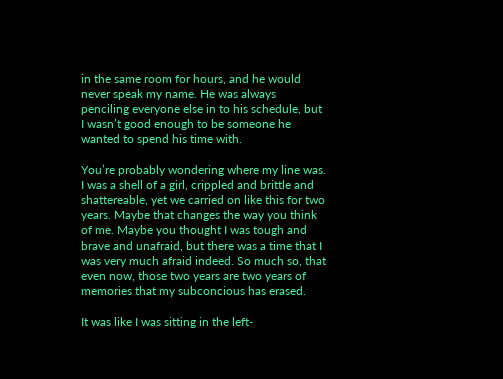in the same room for hours, and he would never speak my name. He was always penciling everyone else in to his schedule, but I wasn’t good enough to be someone he wanted to spend his time with.

You’re probably wondering where my line was. I was a shell of a girl, crippled and brittle and shattereable, yet we carried on like this for two years. Maybe that changes the way you think of me. Maybe you thought I was tough and brave and unafraid, but there was a time that I was very much afraid indeed. So much so, that even now, those two years are two years of memories that my subconcious has erased.

It was like I was sitting in the left-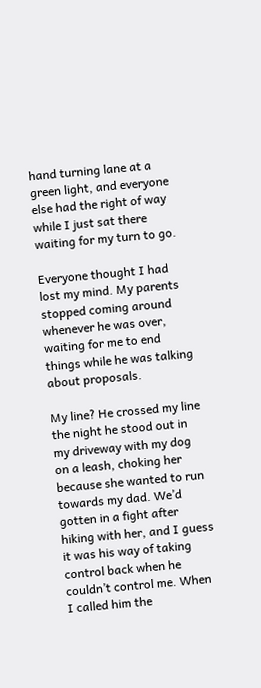hand turning lane at a green light, and everyone else had the right of way while I just sat there waiting for my turn to go.

Everyone thought I had lost my mind. My parents stopped coming around whenever he was over, waiting for me to end things while he was talking about proposals.

My line? He crossed my line the night he stood out in my driveway with my dog on a leash, choking her because she wanted to run towards my dad. We’d gotten in a fight after hiking with her, and I guess it was his way of taking control back when he couldn’t control me. When I called him the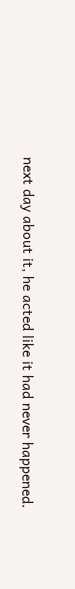next day about it, he acted like it had never happened.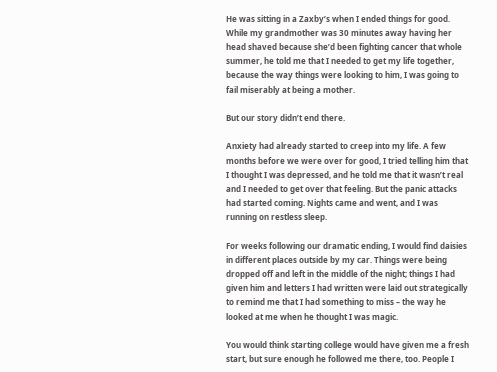He was sitting in a Zaxby’s when I ended things for good. While my grandmother was 30 minutes away having her head shaved because she’d been fighting cancer that whole summer, he told me that I needed to get my life together, because the way things were looking to him, I was going to fail miserably at being a mother.

But our story didn’t end there.

Anxiety had already started to creep into my life. A few months before we were over for good, I tried telling him that I thought I was depressed, and he told me that it wasn’t real and I needed to get over that feeling. But the panic attacks had started coming. Nights came and went, and I was running on restless sleep.

For weeks following our dramatic ending, I would find daisies in different places outside by my car. Things were being dropped off and left in the middle of the night; things I had given him and letters I had written were laid out strategically to remind me that I had something to miss – the way he looked at me when he thought I was magic.

You would think starting college would have given me a fresh start, but sure enough he followed me there, too. People I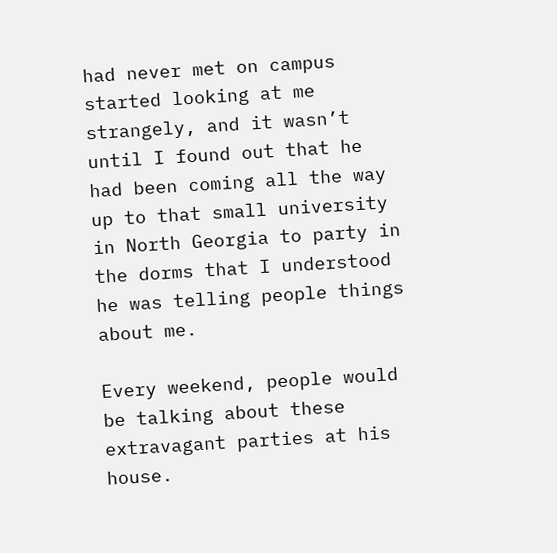had never met on campus started looking at me strangely, and it wasn’t until I found out that he had been coming all the way up to that small university in North Georgia to party in the dorms that I understood he was telling people things about me.

Every weekend, people would be talking about these extravagant parties at his house.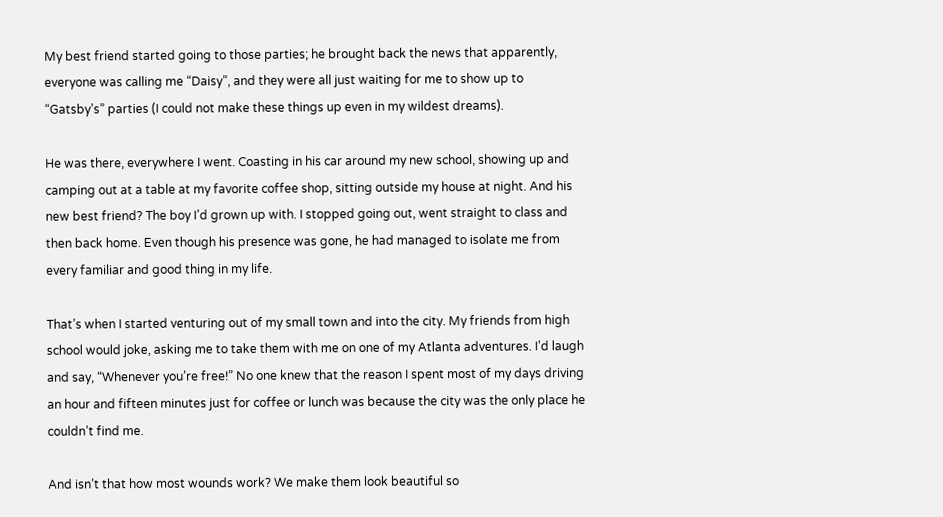My best friend started going to those parties; he brought back the news that apparently, everyone was calling me “Daisy”, and they were all just waiting for me to show up to “Gatsby’s” parties (I could not make these things up even in my wildest dreams).

He was there, everywhere I went. Coasting in his car around my new school, showing up and camping out at a table at my favorite coffee shop, sitting outside my house at night. And his new best friend? The boy I’d grown up with. I stopped going out, went straight to class and then back home. Even though his presence was gone, he had managed to isolate me from every familiar and good thing in my life.

That’s when I started venturing out of my small town and into the city. My friends from high school would joke, asking me to take them with me on one of my Atlanta adventures. I’d laugh and say, “Whenever you’re free!” No one knew that the reason I spent most of my days driving an hour and fifteen minutes just for coffee or lunch was because the city was the only place he couldn’t find me.

And isn’t that how most wounds work? We make them look beautiful so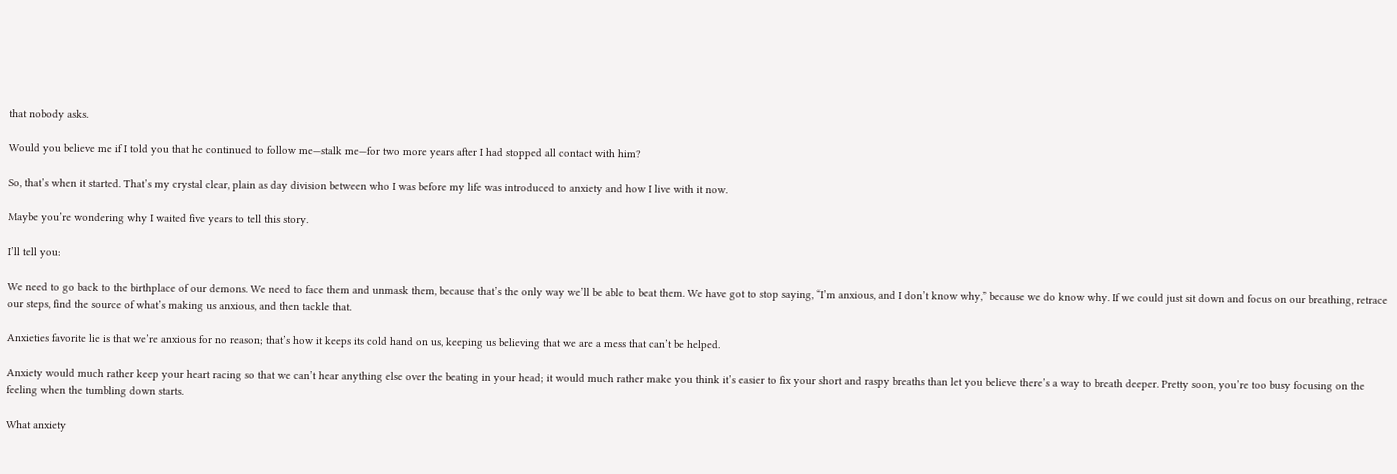that nobody asks.

Would you believe me if I told you that he continued to follow me—stalk me—for two more years after I had stopped all contact with him?

So, that’s when it started. That’s my crystal clear, plain as day division between who I was before my life was introduced to anxiety and how I live with it now.

Maybe you’re wondering why I waited five years to tell this story.

I’ll tell you:

We need to go back to the birthplace of our demons. We need to face them and unmask them, because that’s the only way we’ll be able to beat them. We have got to stop saying, “I’m anxious, and I don’t know why,” because we do know why. If we could just sit down and focus on our breathing, retrace our steps, find the source of what’s making us anxious, and then tackle that.

Anxieties favorite lie is that we’re anxious for no reason; that’s how it keeps its cold hand on us, keeping us believing that we are a mess that can’t be helped.

Anxiety would much rather keep your heart racing so that we can’t hear anything else over the beating in your head; it would much rather make you think it’s easier to fix your short and raspy breaths than let you believe there’s a way to breath deeper. Pretty soon, you’re too busy focusing on the feeling when the tumbling down starts.

What anxiety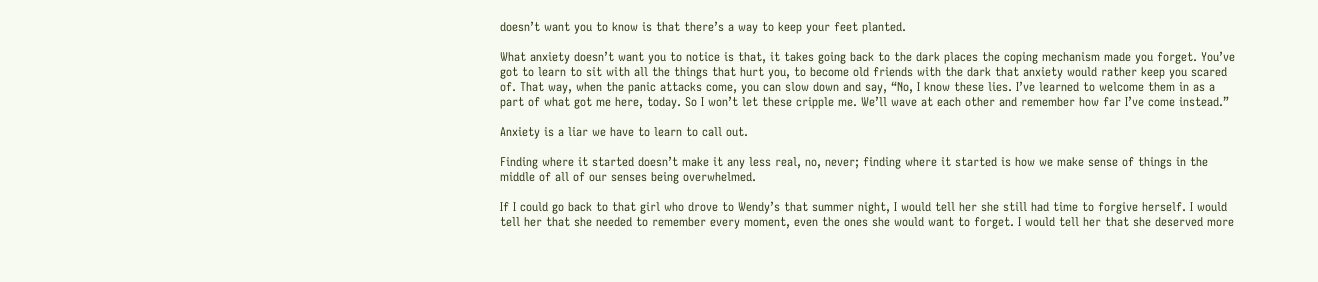doesn’t want you to know is that there’s a way to keep your feet planted.

What anxiety doesn’t want you to notice is that, it takes going back to the dark places the coping mechanism made you forget. You’ve got to learn to sit with all the things that hurt you, to become old friends with the dark that anxiety would rather keep you scared of. That way, when the panic attacks come, you can slow down and say, “No, I know these lies. I’ve learned to welcome them in as a part of what got me here, today. So I won’t let these cripple me. We’ll wave at each other and remember how far I’ve come instead.”

Anxiety is a liar we have to learn to call out.

Finding where it started doesn’t make it any less real, no, never; finding where it started is how we make sense of things in the middle of all of our senses being overwhelmed.

If I could go back to that girl who drove to Wendy’s that summer night, I would tell her she still had time to forgive herself. I would tell her that she needed to remember every moment, even the ones she would want to forget. I would tell her that she deserved more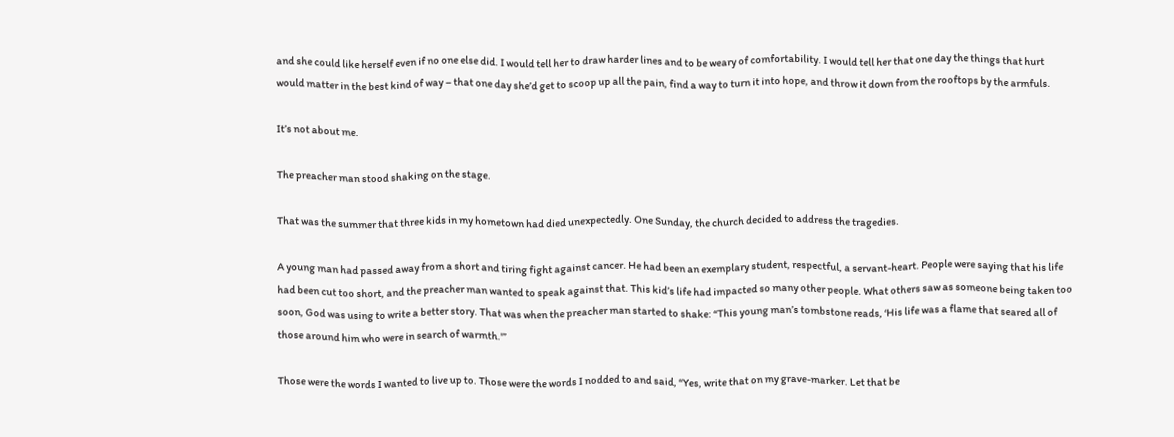and she could like herself even if no one else did. I would tell her to draw harder lines and to be weary of comfortability. I would tell her that one day the things that hurt would matter in the best kind of way – that one day she’d get to scoop up all the pain, find a way to turn it into hope, and throw it down from the rooftops by the armfuls.

It’s not about me.

The preacher man stood shaking on the stage.

That was the summer that three kids in my hometown had died unexpectedly. One Sunday, the church decided to address the tragedies.

A young man had passed away from a short and tiring fight against cancer. He had been an exemplary student, respectful, a servant-heart. People were saying that his life had been cut too short, and the preacher man wanted to speak against that. This kid’s life had impacted so many other people. What others saw as someone being taken too soon, God was using to write a better story. That was when the preacher man started to shake: “This young man’s tombstone reads, ‘His life was a flame that seared all of those around him who were in search of warmth.'”

Those were the words I wanted to live up to. Those were the words I nodded to and said, “Yes, write that on my grave-marker. Let that be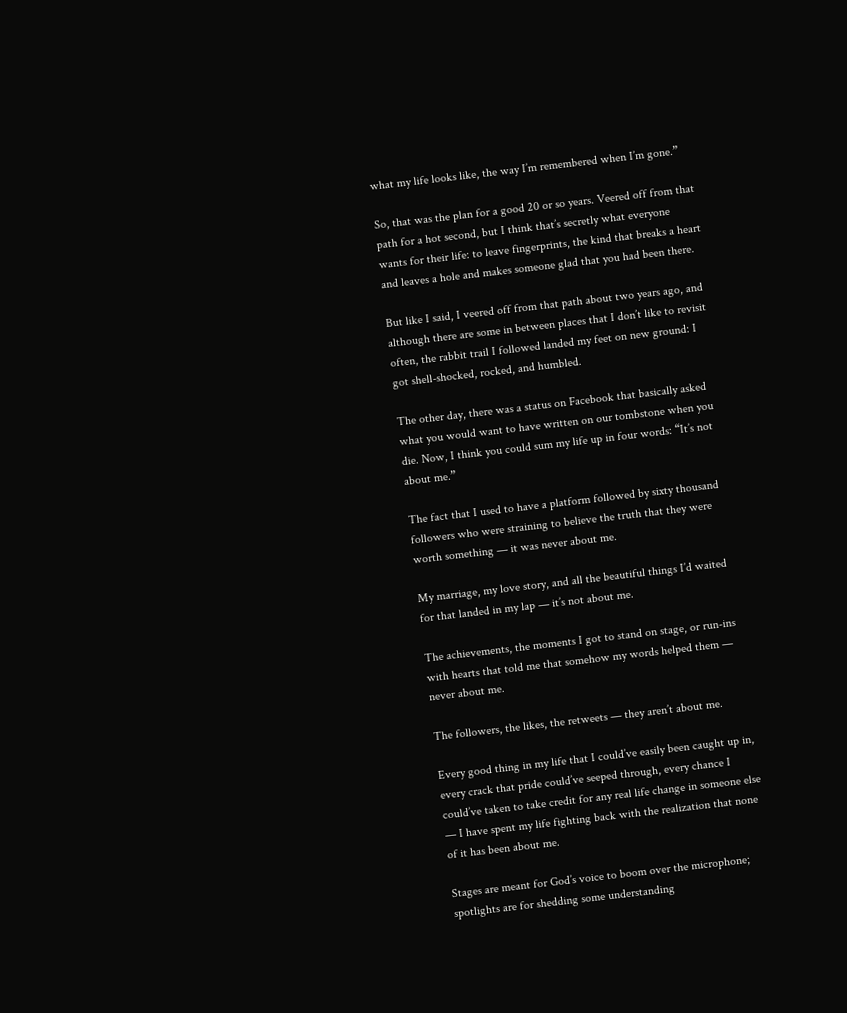what my life looks like, the way I’m remembered when I’m gone.”

So, that was the plan for a good 20 or so years. Veered off from that path for a hot second, but I think that’s secretly what everyone wants for their life: to leave fingerprints, the kind that breaks a heart and leaves a hole and makes someone glad that you had been there.

But like I said, I veered off from that path about two years ago, and although there are some in between places that I don’t like to revisit often, the rabbit trail I followed landed my feet on new ground: I got shell-shocked, rocked, and humbled.

The other day, there was a status on Facebook that basically asked what you would want to have written on our tombstone when you die. Now, I think you could sum my life up in four words: “It’s not about me.”

The fact that I used to have a platform followed by sixty thousand followers who were straining to believe the truth that they were worth something — it was never about me.

My marriage, my love story, and all the beautiful things I’d waited for that landed in my lap — it’s not about me.

The achievements, the moments I got to stand on stage, or run-ins with hearts that told me that somehow my words helped them — never about me.

The followers, the likes, the retweets — they aren’t about me.

Every good thing in my life that I could’ve easily been caught up in, every crack that pride could’ve seeped through, every chance I could’ve taken to take credit for any real life change in someone else — I have spent my life fighting back with the realization that none of it has been about me.

Stages are meant for God’s voice to boom over the microphone; spotlights are for shedding some understanding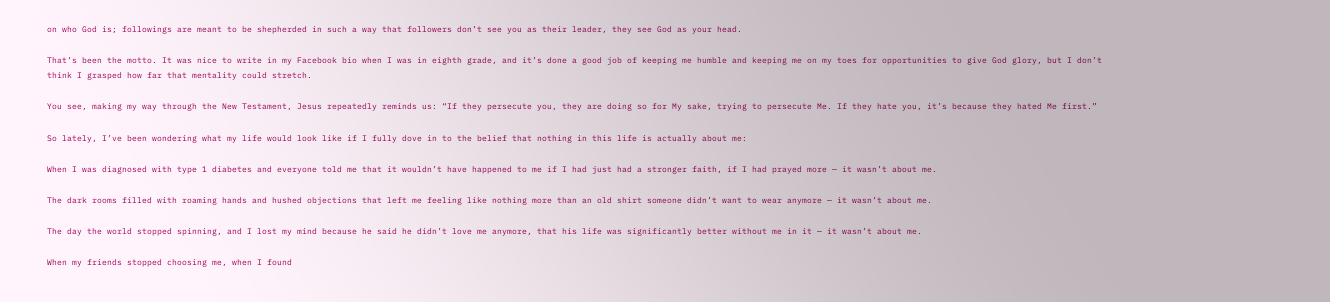on who God is; followings are meant to be shepherded in such a way that followers don’t see you as their leader, they see God as your head.

That’s been the motto. It was nice to write in my Facebook bio when I was in eighth grade, and it’s done a good job of keeping me humble and keeping me on my toes for opportunities to give God glory, but I don’t think I grasped how far that mentality could stretch.

You see, making my way through the New Testament, Jesus repeatedly reminds us: “If they persecute you, they are doing so for My sake, trying to persecute Me. If they hate you, it’s because they hated Me first.”

So lately, I’ve been wondering what my life would look like if I fully dove in to the belief that nothing in this life is actually about me:

When I was diagnosed with type 1 diabetes and everyone told me that it wouldn’t have happened to me if I had just had a stronger faith, if I had prayed more — it wasn’t about me.

The dark rooms filled with roaming hands and hushed objections that left me feeling like nothing more than an old shirt someone didn’t want to wear anymore — it wasn’t about me.

The day the world stopped spinning, and I lost my mind because he said he didn’t love me anymore, that his life was significantly better without me in it — it wasn’t about me.

When my friends stopped choosing me, when I found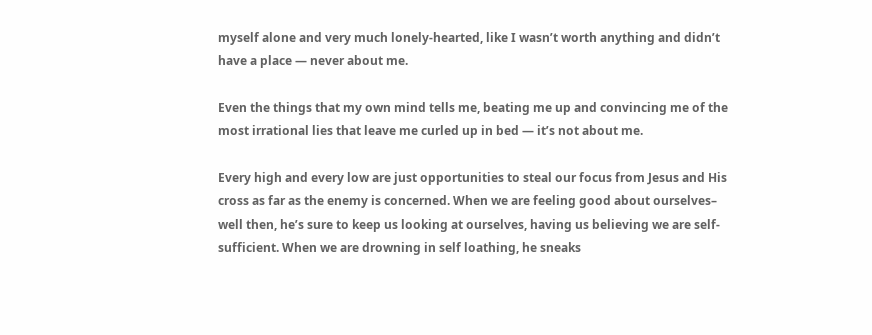myself alone and very much lonely-hearted, like I wasn’t worth anything and didn’t have a place — never about me.

Even the things that my own mind tells me, beating me up and convincing me of the most irrational lies that leave me curled up in bed — it’s not about me.

Every high and every low are just opportunities to steal our focus from Jesus and His cross as far as the enemy is concerned. When we are feeling good about ourselves– well then, he’s sure to keep us looking at ourselves, having us believing we are self-sufficient. When we are drowning in self loathing, he sneaks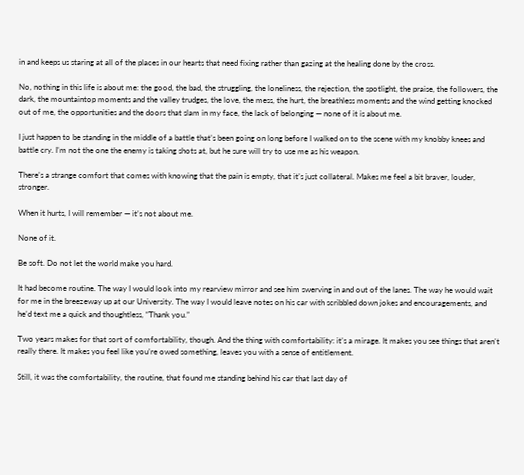in and keeps us staring at all of the places in our hearts that need fixing rather than gazing at the healing done by the cross.

No, nothing in this life is about me: the good, the bad, the struggling, the loneliness, the rejection, the spotlight, the praise, the followers, the dark, the mountaintop moments and the valley trudges, the love, the mess, the hurt, the breathless moments and the wind getting knocked out of me, the opportunities and the doors that slam in my face, the lack of belonging — none of it is about me.

I just happen to be standing in the middle of a battle that’s been going on long before I walked on to the scene with my knobby knees and battle cry. I’m not the one the enemy is taking shots at, but he sure will try to use me as his weapon.

There’s a strange comfort that comes with knowing that the pain is empty, that it’s just collateral. Makes me feel a bit braver, louder, stronger.

When it hurts, I will remember — it’s not about me.

None of it.

Be soft. Do not let the world make you hard.

It had become routine. The way I would look into my rearview mirror and see him swerving in and out of the lanes. The way he would wait for me in the breezeway up at our University. The way I would leave notes on his car with scribbled down jokes and encouragements, and he’d text me a quick and thoughtless, “Thank you.”

Two years makes for that sort of comfortability, though. And the thing with comfortability: it’s a mirage. It makes you see things that aren’t really there. It makes you feel like you’re owed something, leaves you with a sense of entitlement.

Still, it was the comfortability, the routine, that found me standing behind his car that last day of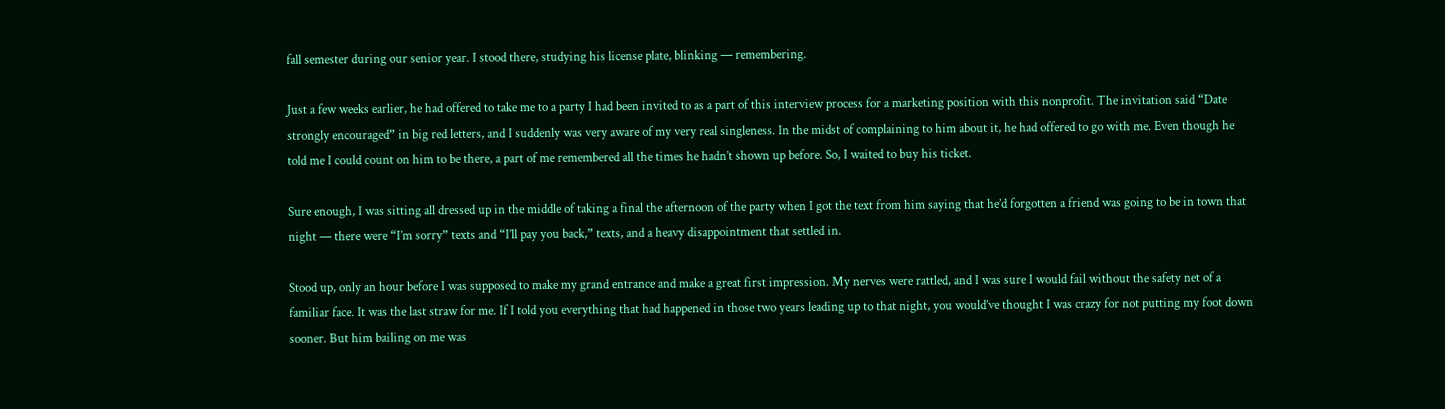fall semester during our senior year. I stood there, studying his license plate, blinking — remembering.

Just a few weeks earlier, he had offered to take me to a party I had been invited to as a part of this interview process for a marketing position with this nonprofit. The invitation said “Date strongly encouraged” in big red letters, and I suddenly was very aware of my very real singleness. In the midst of complaining to him about it, he had offered to go with me. Even though he told me I could count on him to be there, a part of me remembered all the times he hadn’t shown up before. So, I waited to buy his ticket.

Sure enough, I was sitting all dressed up in the middle of taking a final the afternoon of the party when I got the text from him saying that he’d forgotten a friend was going to be in town that night — there were “I’m sorry” texts and “I’ll pay you back,” texts, and a heavy disappointment that settled in.

Stood up, only an hour before I was supposed to make my grand entrance and make a great first impression. My nerves were rattled, and I was sure I would fail without the safety net of a familiar face. It was the last straw for me. If I told you everything that had happened in those two years leading up to that night, you would’ve thought I was crazy for not putting my foot down sooner. But him bailing on me was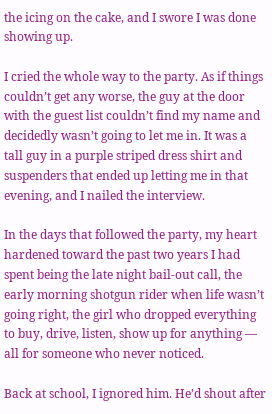the icing on the cake, and I swore I was done showing up.

I cried the whole way to the party. As if things couldn’t get any worse, the guy at the door with the guest list couldn’t find my name and decidedly wasn’t going to let me in. It was a tall guy in a purple striped dress shirt and suspenders that ended up letting me in that evening, and I nailed the interview.

In the days that followed the party, my heart hardened toward the past two years I had spent being the late night bail-out call, the early morning shotgun rider when life wasn’t going right, the girl who dropped everything to buy, drive, listen, show up for anything — all for someone who never noticed.

Back at school, I ignored him. He’d shout after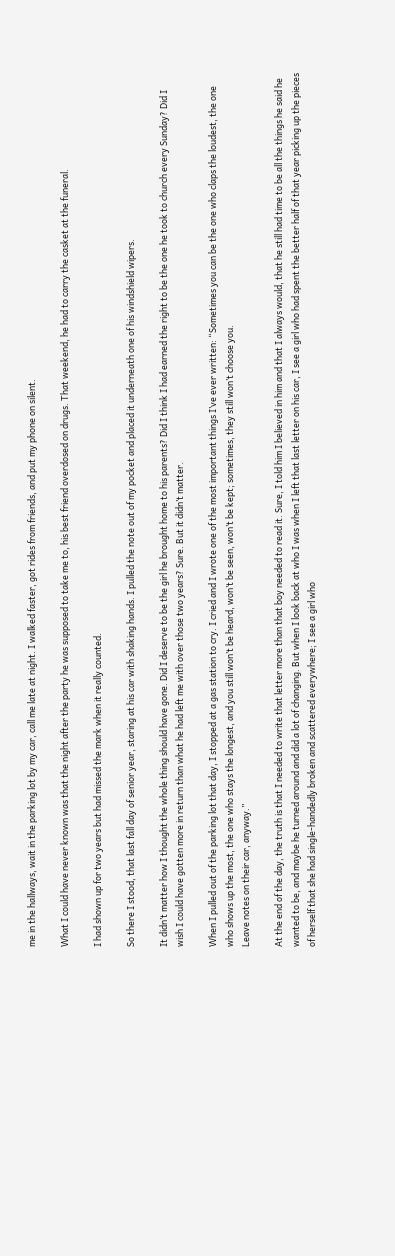me in the hallways, wait in the parking lot by my car, call me late at night. I walked faster, got rides from friends, and put my phone on silent.

What I could have never known was that the night after the party he was supposed to take me to, his best friend overdosed on drugs. That weekend, he had to carry the casket at the funeral.

I had shown up for two years but had missed the mark when it really counted.

So there I stood, that last fall day of senior year, staring at his car with shaking hands. I pulled the note out of my pocket and placed it underneath one of his windshield wipers.

It didn’t matter how I thought the whole thing should have gone. Did I deserve to be the girl he brought home to his parents? Did I think I had earned the right to be the one he took to church every Sunday? Did I wish I could have gotten more in return than what he had left me with over those two years? Sure. But it didn’t matter.

When I pulled out of the parking lot that day, I stopped at a gas station to cry. I cried and I wrote one of the most important things I’ve ever written: “Sometimes you can be the one who claps the loudest, the one who shows up the most, the one who stays the longest, and you still won’t be heard, won’t be seen, won’t be kept; sometimes, they still won’t choose you.
Leave notes on their car, anyway.”

At the end of the day, the truth is that I needed to write that letter more than that boy needed to read it. Sure, I told him I believed in him and that I always would, that he still had time to be all the things he said he wanted to be, and maybe he turned around and did a lot of changing. But when I look back at who I was when I left that last letter on his car, I see a girl who had spent the better half of that year picking up the pieces of herself that she had single-handedly broken and scattered everywhere; I see a girl who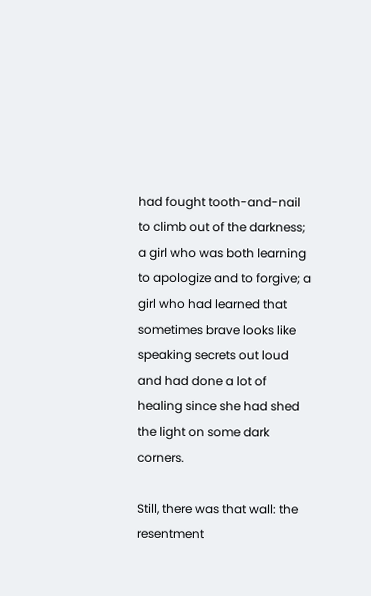had fought tooth-and-nail to climb out of the darkness; a girl who was both learning to apologize and to forgive; a girl who had learned that sometimes brave looks like speaking secrets out loud and had done a lot of healing since she had shed the light on some dark corners.

Still, there was that wall: the resentment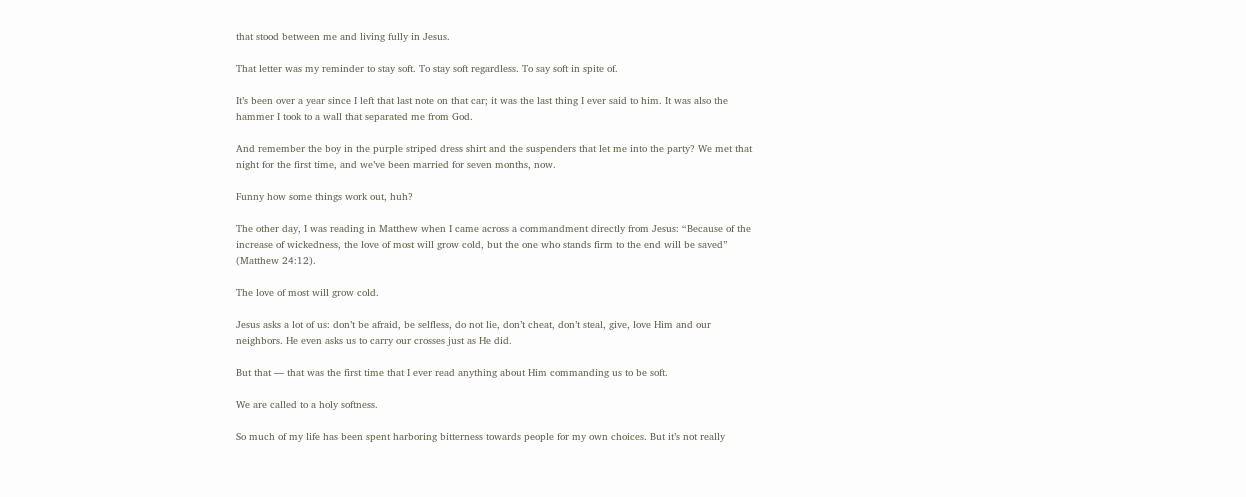that stood between me and living fully in Jesus.

That letter was my reminder to stay soft. To stay soft regardless. To say soft in spite of.

It’s been over a year since I left that last note on that car; it was the last thing I ever said to him. It was also the hammer I took to a wall that separated me from God.

And remember the boy in the purple striped dress shirt and the suspenders that let me into the party? We met that night for the first time, and we’ve been married for seven months, now.

Funny how some things work out, huh?

The other day, I was reading in Matthew when I came across a commandment directly from Jesus: “Because of the increase of wickedness, the love of most will grow cold, but the one who stands firm to the end will be saved” (Matthew 24:12).

The love of most will grow cold.

Jesus asks a lot of us: don’t be afraid, be selfless, do not lie, don’t cheat, don’t steal, give, love Him and our neighbors. He even asks us to carry our crosses just as He did.

But that — that was the first time that I ever read anything about Him commanding us to be soft.

We are called to a holy softness.

So much of my life has been spent harboring bitterness towards people for my own choices. But it’s not really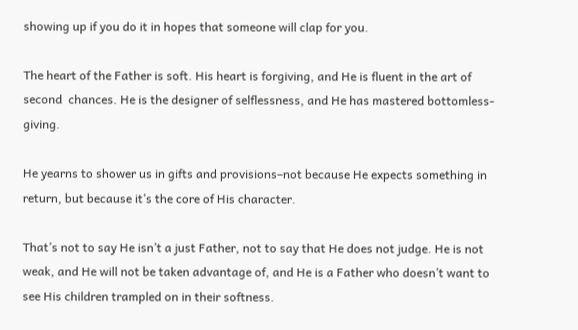showing up if you do it in hopes that someone will clap for you.

The heart of the Father is soft. His heart is forgiving, and He is fluent in the art of second  chances. He is the designer of selflessness, and He has mastered bottomless-giving.

He yearns to shower us in gifts and provisions–not because He expects something in return, but because it’s the core of His character.

That’s not to say He isn’t a just Father, not to say that He does not judge. He is not weak, and He will not be taken advantage of, and He is a Father who doesn’t want to see His children trampled on in their softness.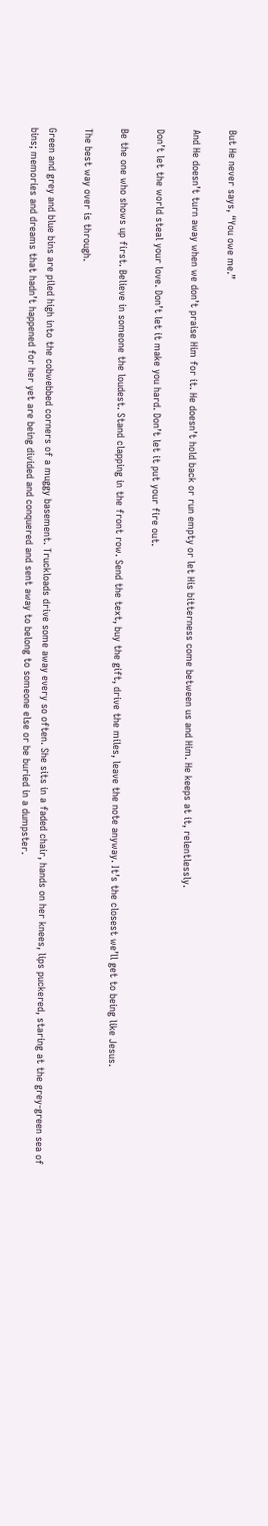But He never says, “You owe me.”

And He doesn’t turn away when we don’t praise Him for it. He doesn’t hold back or run empty or let His bitterness come between us and Him. He keeps at it, relentlessly.

Don’t let the world steal your love. Don’t let it make you hard. Don’t let it put your fire out.

Be the one who shows up first. Believe in someone the loudest. Stand clapping in the front row. Send the text, buy the gift, drive the miles, leave the note anyway. It’s the closest we’ll get to being like Jesus.

The best way over is through.

Green and grey and blue bins are piled high into the cobwebbed corners of a muggy basement. Truckloads drive some away every so often. She sits in a faded chair, hands on her knees, lips puckered, staring at the grey-green sea of bins; memories and dreams that hadn’t happened for her yet are being divided and conquered and sent away to belong to someone else or be buried in a dumpster.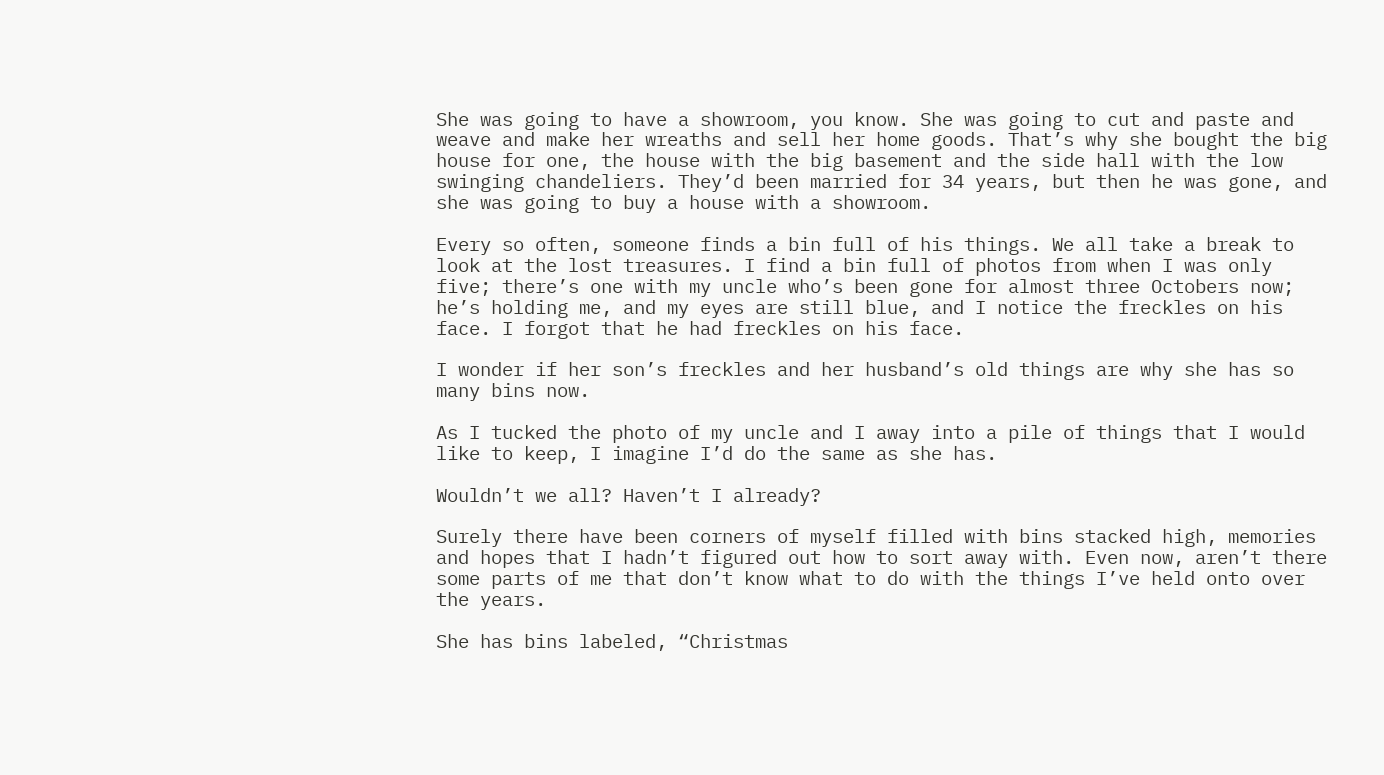She was going to have a showroom, you know. She was going to cut and paste and weave and make her wreaths and sell her home goods. That’s why she bought the big house for one, the house with the big basement and the side hall with the low swinging chandeliers. They’d been married for 34 years, but then he was gone, and she was going to buy a house with a showroom.

Every so often, someone finds a bin full of his things. We all take a break to look at the lost treasures. I find a bin full of photos from when I was only five; there’s one with my uncle who’s been gone for almost three Octobers now; he’s holding me, and my eyes are still blue, and I notice the freckles on his face. I forgot that he had freckles on his face.

I wonder if her son’s freckles and her husband’s old things are why she has so many bins now.

As I tucked the photo of my uncle and I away into a pile of things that I would like to keep, I imagine I’d do the same as she has.

Wouldn’t we all? Haven’t I already?

Surely there have been corners of myself filled with bins stacked high, memories and hopes that I hadn’t figured out how to sort away with. Even now, aren’t there some parts of me that don’t know what to do with the things I’ve held onto over the years.

She has bins labeled, “Christmas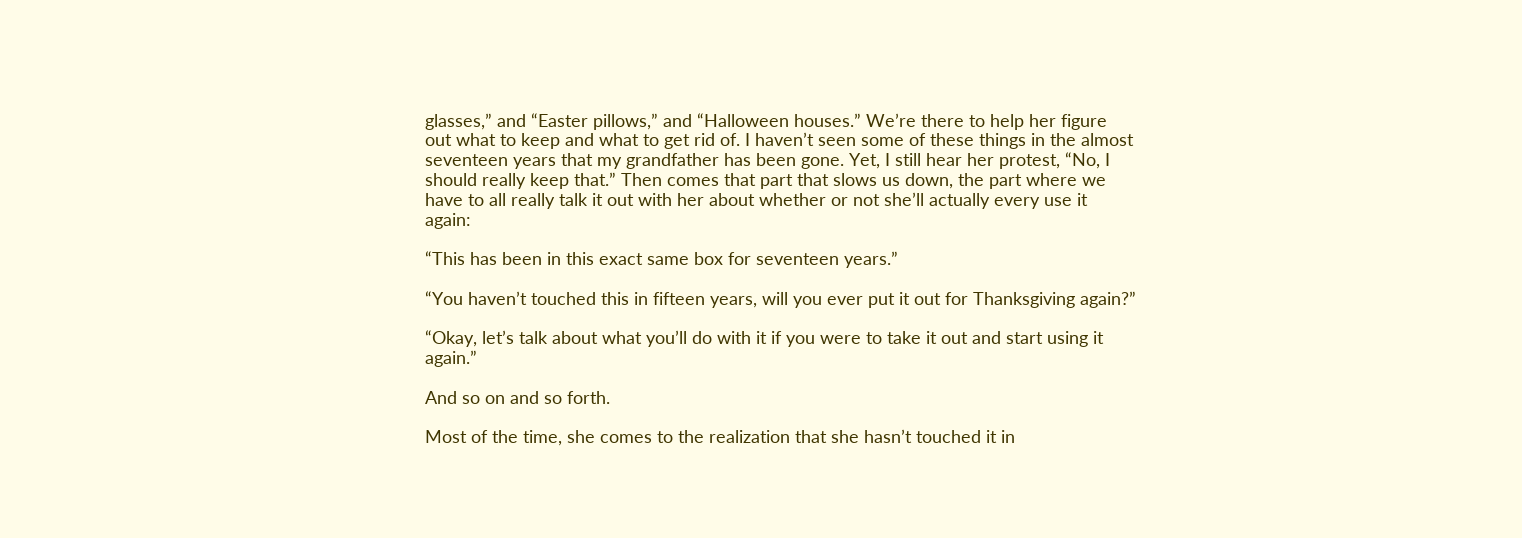glasses,” and “Easter pillows,” and “Halloween houses.” We’re there to help her figure out what to keep and what to get rid of. I haven’t seen some of these things in the almost seventeen years that my grandfather has been gone. Yet, I still hear her protest, “No, I should really keep that.” Then comes that part that slows us down, the part where we have to all really talk it out with her about whether or not she’ll actually every use it again:

“This has been in this exact same box for seventeen years.”

“You haven’t touched this in fifteen years, will you ever put it out for Thanksgiving again?”

“Okay, let’s talk about what you’ll do with it if you were to take it out and start using it again.”

And so on and so forth.

Most of the time, she comes to the realization that she hasn’t touched it in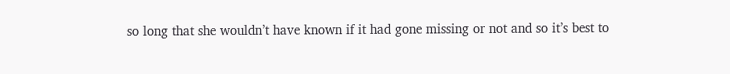so long that she wouldn’t have known if it had gone missing or not and so it’s best to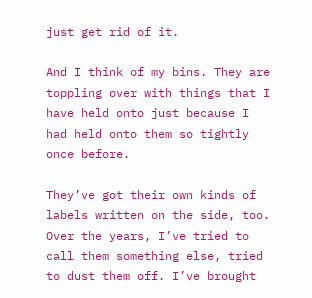just get rid of it.

And I think of my bins. They are toppling over with things that I have held onto just because I had held onto them so tightly once before.

They’ve got their own kinds of labels written on the side, too. Over the years, I’ve tried to call them something else, tried to dust them off. I’ve brought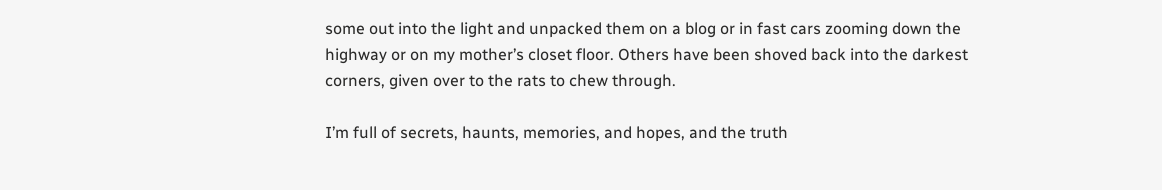some out into the light and unpacked them on a blog or in fast cars zooming down the highway or on my mother’s closet floor. Others have been shoved back into the darkest corners, given over to the rats to chew through.

I’m full of secrets, haunts, memories, and hopes, and the truth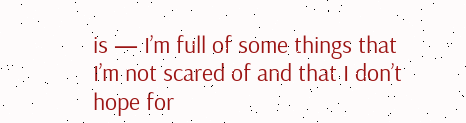is — I’m full of some things that I’m not scared of and that I don’t hope for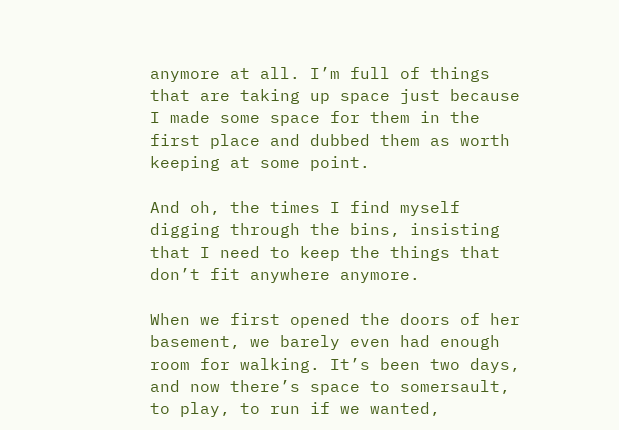anymore at all. I’m full of things that are taking up space just because I made some space for them in the first place and dubbed them as worth keeping at some point.

And oh, the times I find myself digging through the bins, insisting that I need to keep the things that don’t fit anywhere anymore.

When we first opened the doors of her basement, we barely even had enough room for walking. It’s been two days, and now there’s space to somersault, to play, to run if we wanted,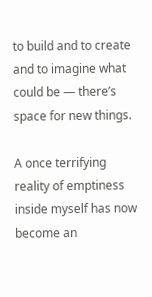to build and to create and to imagine what could be — there’s space for new things.

A once terrifying reality of emptiness inside myself has now become an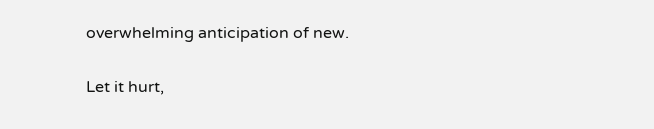overwhelming anticipation of new.

Let it hurt,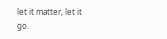let it matter, let it go.